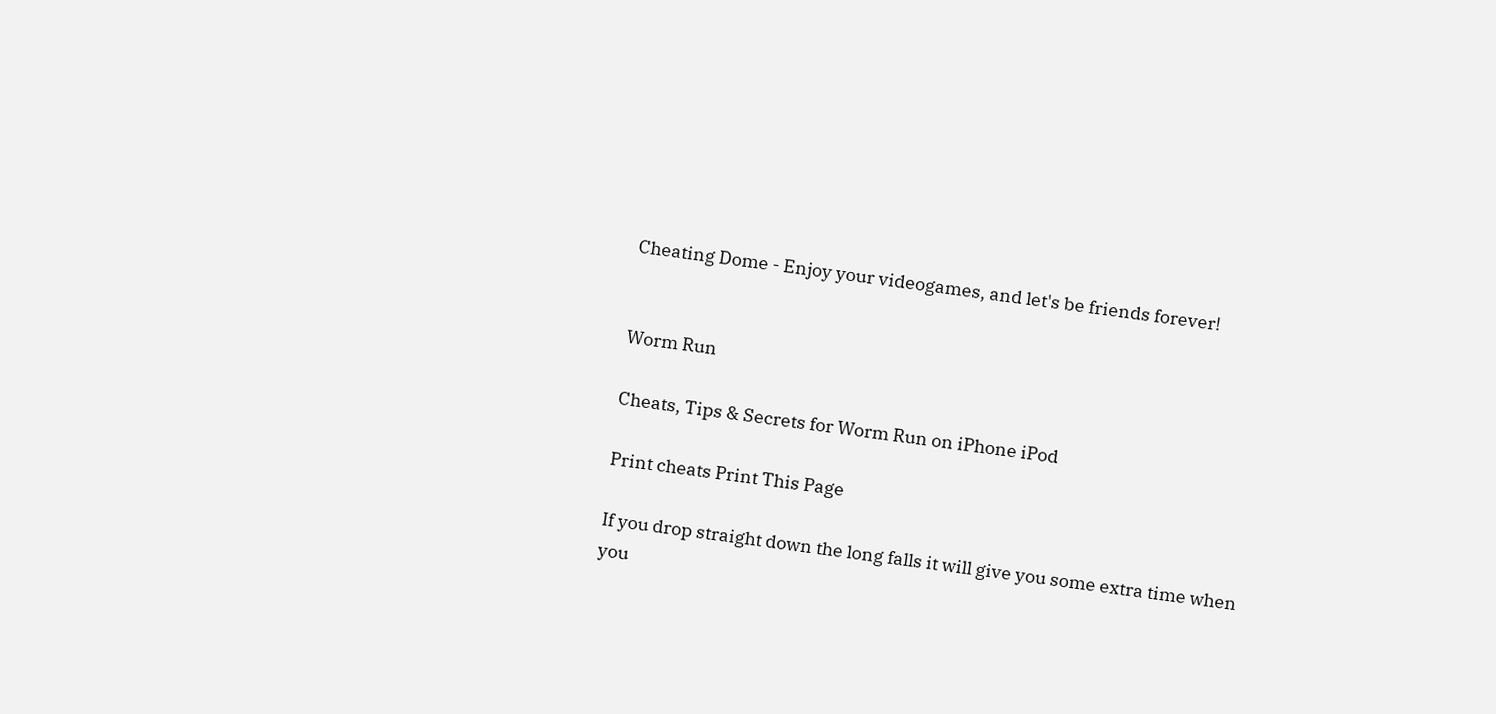Cheating Dome - Enjoy your videogames, and let's be friends forever!


Worm Run

Cheats, Tips & Secrets for Worm Run on iPhone iPod

Print cheats Print This Page

If you drop straight down the long falls it will give you some extra time when you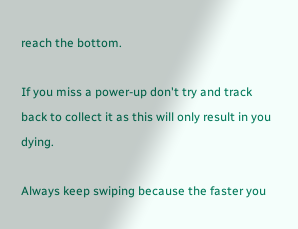reach the bottom.

If you miss a power-up don't try and track back to collect it as this will only result in you dying.

Always keep swiping because the faster you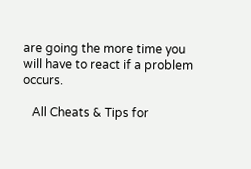are going the more time you will have to react if a problem occurs.

   All Cheats & Tips for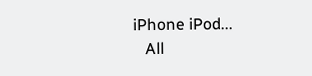iPhone iPod...
   All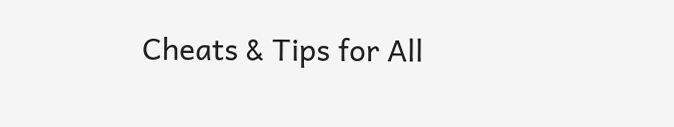Cheats & Tips for All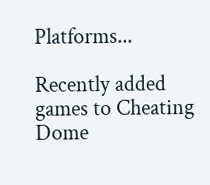Platforms...

Recently added games to Cheating Dome